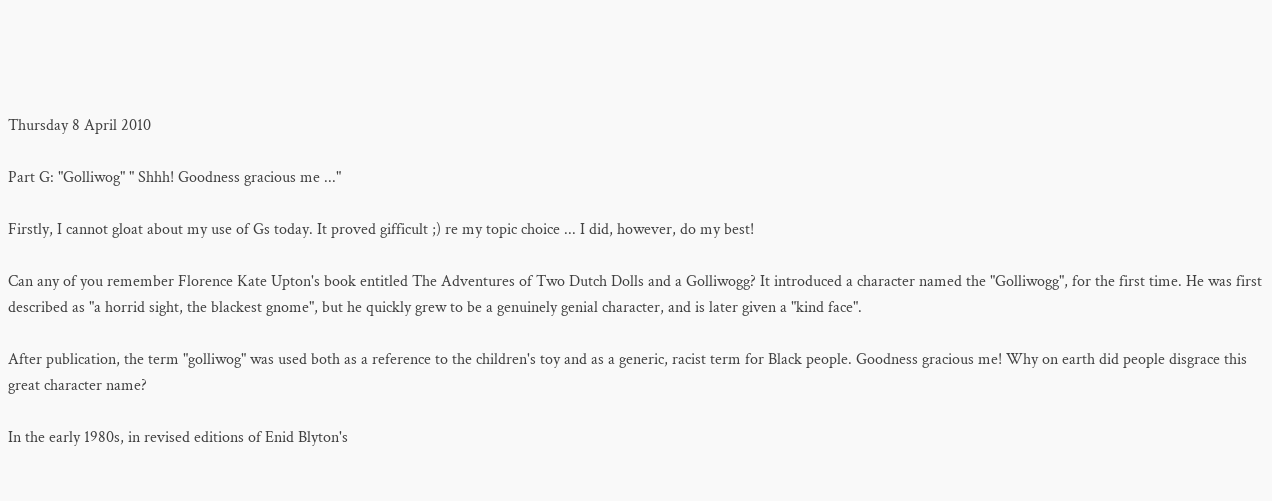Thursday 8 April 2010

Part G: "Golliwog" " Shhh! Goodness gracious me ..."

Firstly, I cannot gloat about my use of Gs today. It proved gifficult ;) re my topic choice ... I did, however, do my best!

Can any of you remember Florence Kate Upton's book entitled The Adventures of Two Dutch Dolls and a Golliwogg? It introduced a character named the "Golliwogg", for the first time. He was first described as "a horrid sight, the blackest gnome", but he quickly grew to be a genuinely genial character, and is later given a "kind face".

After publication, the term "golliwog" was used both as a reference to the children's toy and as a generic, racist term for Black people. Goodness gracious me! Why on earth did people disgrace this great character name?

In the early 1980s, in revised editions of Enid Blyton's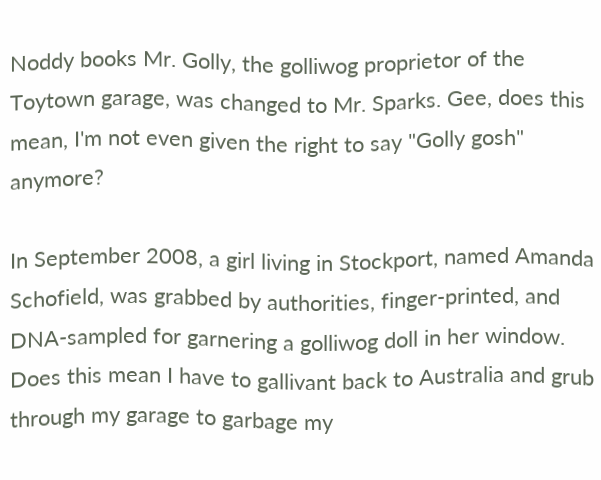Noddy books Mr. Golly, the golliwog proprietor of the Toytown garage, was changed to Mr. Sparks. Gee, does this mean, I'm not even given the right to say "Golly gosh" anymore?

In September 2008, a girl living in Stockport, named Amanda Schofield, was grabbed by authorities, finger-printed, and DNA-sampled for garnering a golliwog doll in her window. Does this mean I have to gallivant back to Australia and grub through my garage to garbage my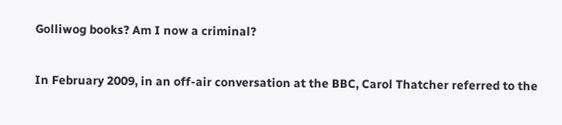Golliwog books? Am I now a criminal?

In February 2009, in an off-air conversation at the BBC, Carol Thatcher referred to the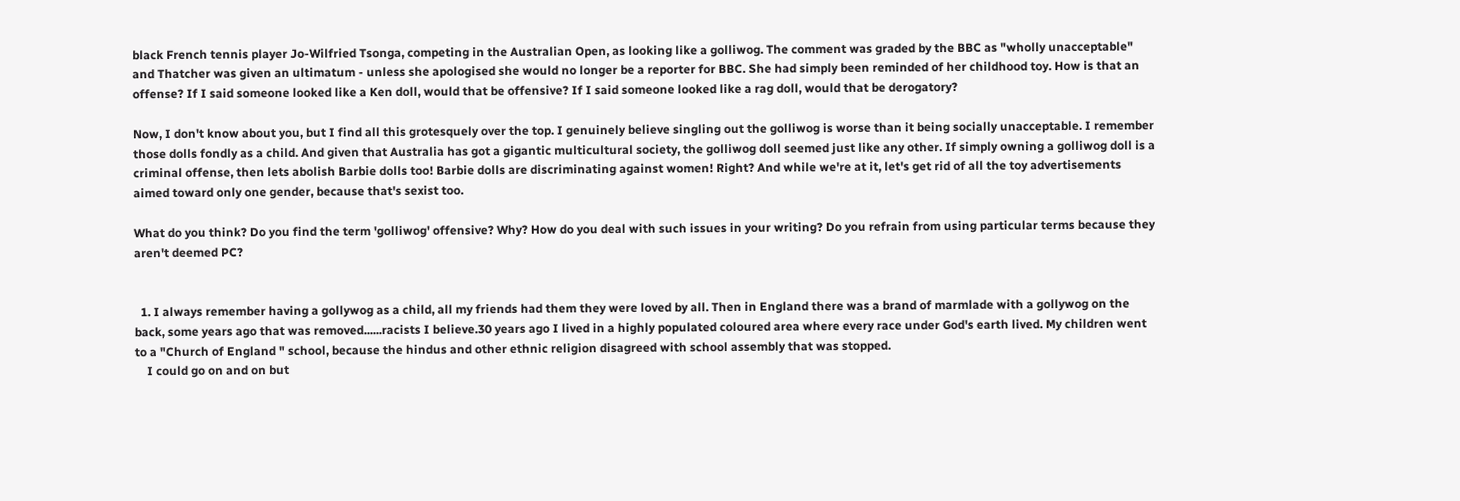black French tennis player Jo-Wilfried Tsonga, competing in the Australian Open, as looking like a golliwog. The comment was graded by the BBC as "wholly unacceptable" and Thatcher was given an ultimatum - unless she apologised she would no longer be a reporter for BBC. She had simply been reminded of her childhood toy. How is that an offense? If I said someone looked like a Ken doll, would that be offensive? If I said someone looked like a rag doll, would that be derogatory?

Now, I don't know about you, but I find all this grotesquely over the top. I genuinely believe singling out the golliwog is worse than it being socially unacceptable. I remember those dolls fondly as a child. And given that Australia has got a gigantic multicultural society, the golliwog doll seemed just like any other. If simply owning a golliwog doll is a criminal offense, then lets abolish Barbie dolls too! Barbie dolls are discriminating against women! Right? And while we're at it, let's get rid of all the toy advertisements aimed toward only one gender, because that's sexist too.

What do you think? Do you find the term 'golliwog' offensive? Why? How do you deal with such issues in your writing? Do you refrain from using particular terms because they aren't deemed PC?


  1. I always remember having a gollywog as a child, all my friends had them they were loved by all. Then in England there was a brand of marmlade with a gollywog on the back, some years ago that was removed......racists I believe.30 years ago I lived in a highly populated coloured area where every race under God's earth lived. My children went to a "Church of England " school, because the hindus and other ethnic religion disagreed with school assembly that was stopped.
    I could go on and on but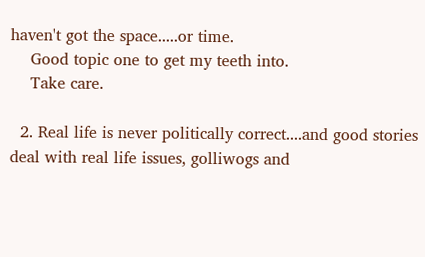haven't got the space.....or time.
    Good topic one to get my teeth into.
    Take care.

  2. Real life is never politically correct....and good stories deal with real life issues, golliwogs and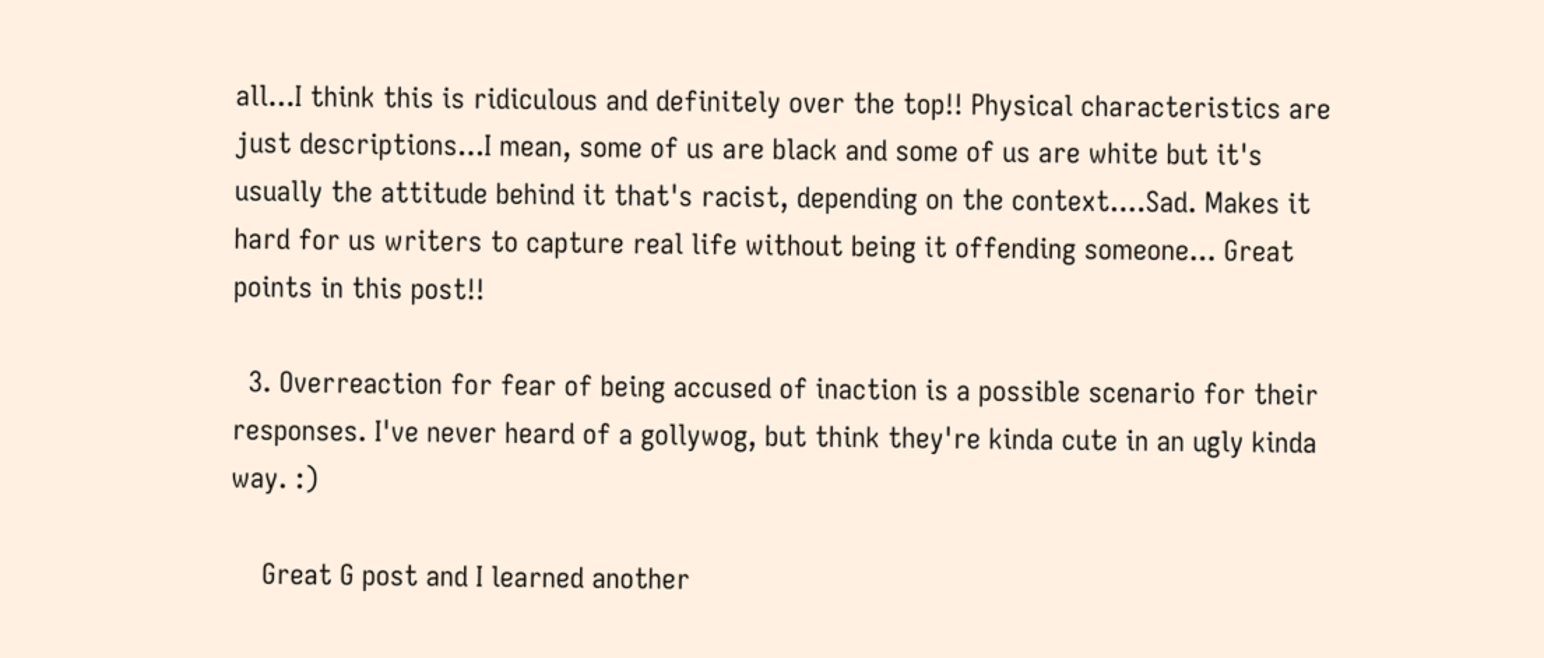all...I think this is ridiculous and definitely over the top!! Physical characteristics are just descriptions...I mean, some of us are black and some of us are white but it's usually the attitude behind it that's racist, depending on the context....Sad. Makes it hard for us writers to capture real life without being it offending someone... Great points in this post!!

  3. Overreaction for fear of being accused of inaction is a possible scenario for their responses. I've never heard of a gollywog, but think they're kinda cute in an ugly kinda way. :)

    Great G post and I learned another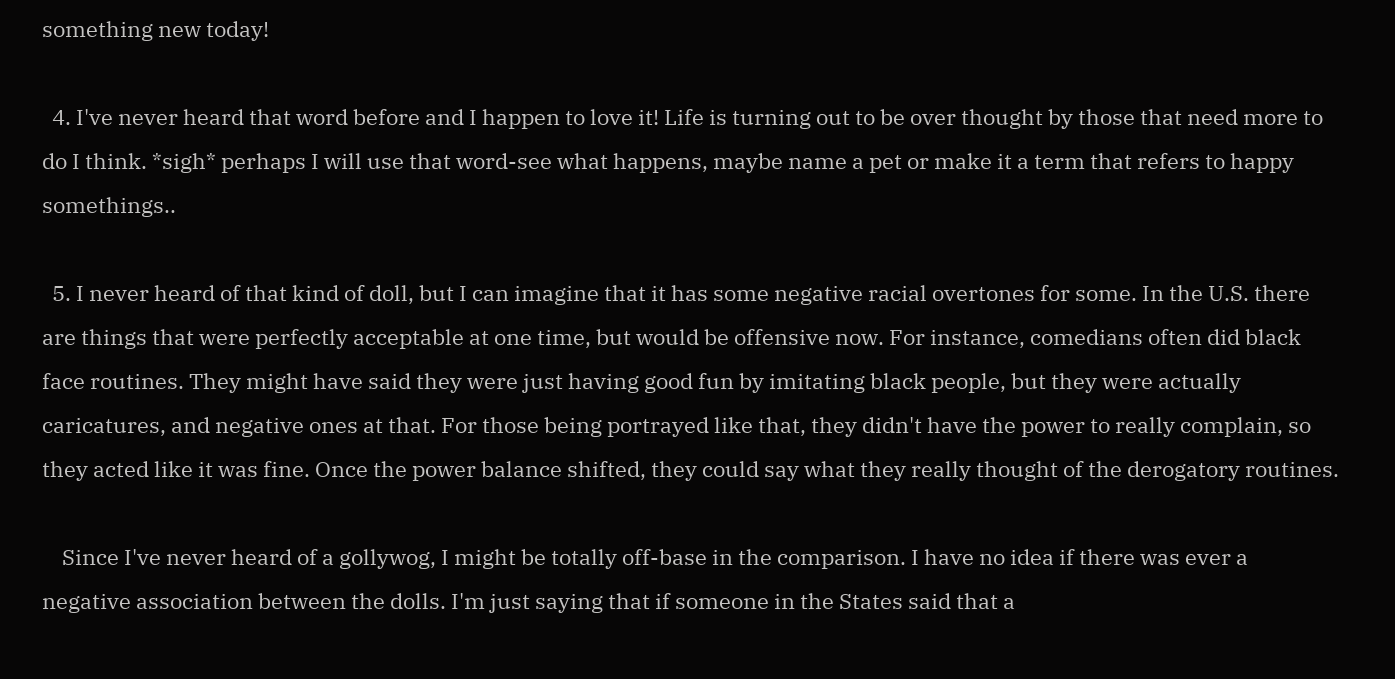something new today!

  4. I've never heard that word before and I happen to love it! Life is turning out to be over thought by those that need more to do I think. *sigh* perhaps I will use that word-see what happens, maybe name a pet or make it a term that refers to happy somethings..

  5. I never heard of that kind of doll, but I can imagine that it has some negative racial overtones for some. In the U.S. there are things that were perfectly acceptable at one time, but would be offensive now. For instance, comedians often did black face routines. They might have said they were just having good fun by imitating black people, but they were actually caricatures, and negative ones at that. For those being portrayed like that, they didn't have the power to really complain, so they acted like it was fine. Once the power balance shifted, they could say what they really thought of the derogatory routines.

    Since I've never heard of a gollywog, I might be totally off-base in the comparison. I have no idea if there was ever a negative association between the dolls. I'm just saying that if someone in the States said that a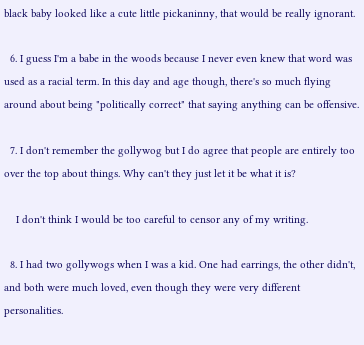black baby looked like a cute little pickaninny, that would be really ignorant.

  6. I guess I'm a babe in the woods because I never even knew that word was used as a racial term. In this day and age though, there's so much flying around about being "politically correct" that saying anything can be offensive.

  7. I don't remember the gollywog but I do agree that people are entirely too over the top about things. Why can't they just let it be what it is?

    I don't think I would be too careful to censor any of my writing.

  8. I had two gollywogs when I was a kid. One had earrings, the other didn't, and both were much loved, even though they were very different personalities.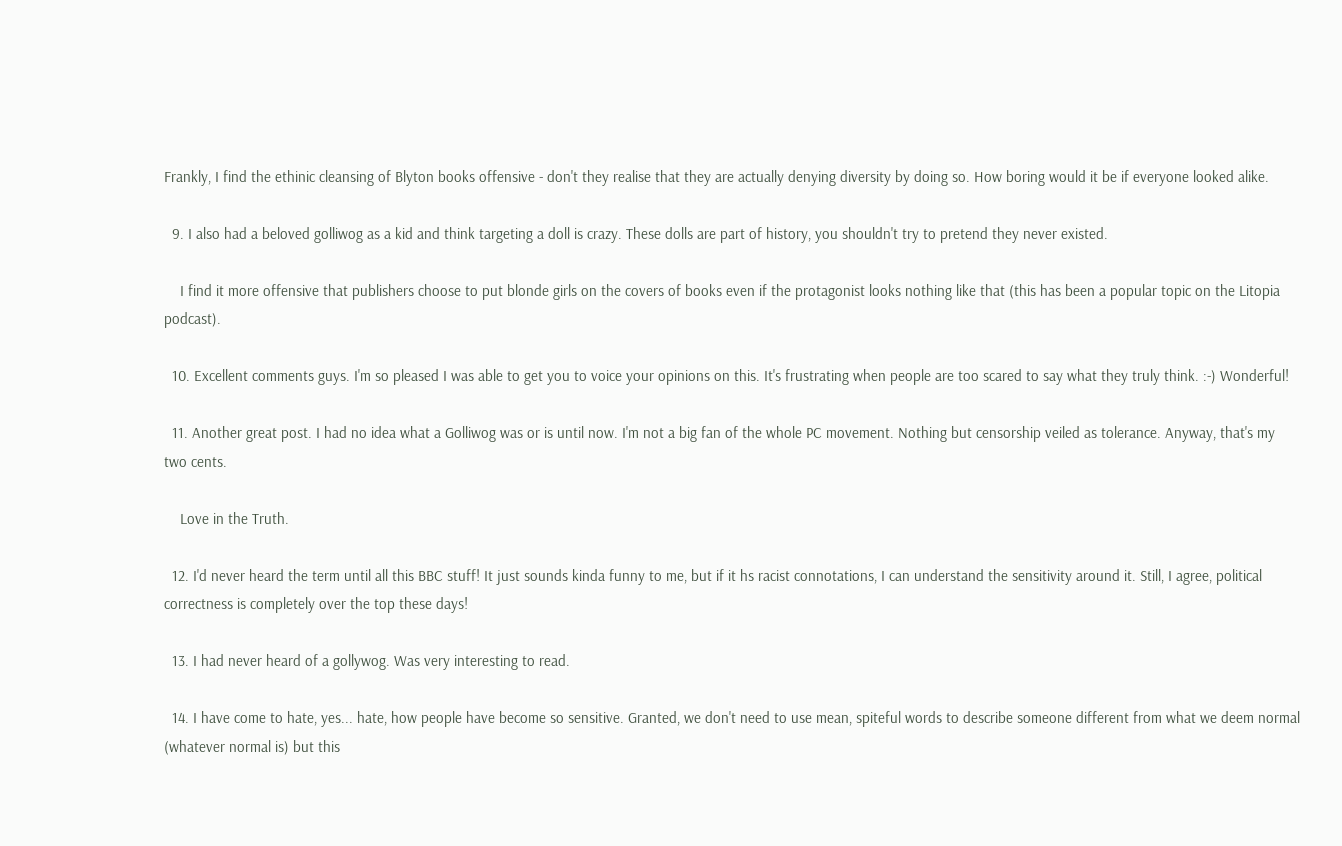Frankly, I find the ethinic cleansing of Blyton books offensive - don't they realise that they are actually denying diversity by doing so. How boring would it be if everyone looked alike.

  9. I also had a beloved golliwog as a kid and think targeting a doll is crazy. These dolls are part of history, you shouldn't try to pretend they never existed.

    I find it more offensive that publishers choose to put blonde girls on the covers of books even if the protagonist looks nothing like that (this has been a popular topic on the Litopia podcast).

  10. Excellent comments guys. I'm so pleased I was able to get you to voice your opinions on this. It's frustrating when people are too scared to say what they truly think. :-) Wonderful!

  11. Another great post. I had no idea what a Golliwog was or is until now. I'm not a big fan of the whole PC movement. Nothing but censorship veiled as tolerance. Anyway, that's my two cents.

    Love in the Truth.

  12. I'd never heard the term until all this BBC stuff! It just sounds kinda funny to me, but if it hs racist connotations, I can understand the sensitivity around it. Still, I agree, political correctness is completely over the top these days!

  13. I had never heard of a gollywog. Was very interesting to read.

  14. I have come to hate, yes... hate, how people have become so sensitive. Granted, we don't need to use mean, spiteful words to describe someone different from what we deem normal (whatever normal is) but this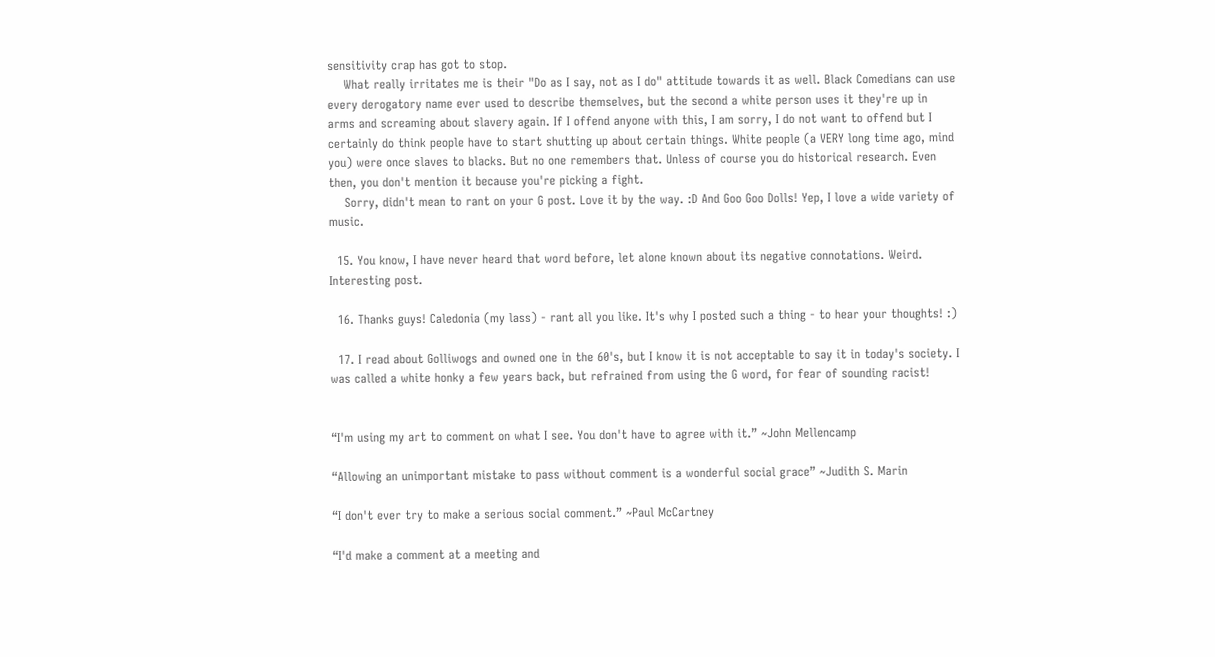sensitivity crap has got to stop.
    What really irritates me is their "Do as I say, not as I do" attitude towards it as well. Black Comedians can use every derogatory name ever used to describe themselves, but the second a white person uses it they're up in arms and screaming about slavery again. If I offend anyone with this, I am sorry, I do not want to offend but I certainly do think people have to start shutting up about certain things. White people (a VERY long time ago, mind you) were once slaves to blacks. But no one remembers that. Unless of course you do historical research. Even then, you don't mention it because you're picking a fight.
    Sorry, didn't mean to rant on your G post. Love it by the way. :D And Goo Goo Dolls! Yep, I love a wide variety of music.

  15. You know, I have never heard that word before, let alone known about its negative connotations. Weird. Interesting post.

  16. Thanks guys! Caledonia (my lass) - rant all you like. It's why I posted such a thing - to hear your thoughts! :)

  17. I read about Golliwogs and owned one in the 60's, but I know it is not acceptable to say it in today's society. I was called a white honky a few years back, but refrained from using the G word, for fear of sounding racist!


“I'm using my art to comment on what I see. You don't have to agree with it.” ~John Mellencamp

“Allowing an unimportant mistake to pass without comment is a wonderful social grace” ~Judith S. Marin

“I don't ever try to make a serious social comment.” ~Paul McCartney

“I'd make a comment at a meeting and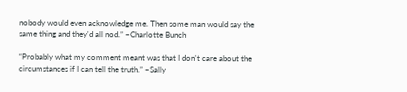nobody would even acknowledge me. Then some man would say the same thing and they'd all nod.” ~Charlotte Bunch

“Probably what my comment meant was that I don't care about the circumstances if I can tell the truth.” ~Sally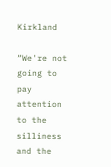Kirkland

“We're not going to pay attention to the silliness and the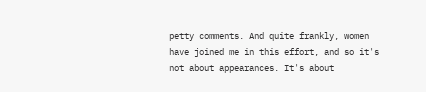petty comments. And quite frankly, women have joined me in this effort, and so it's not about appearances. It's about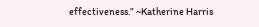effectiveness.” ~Katherine Harris